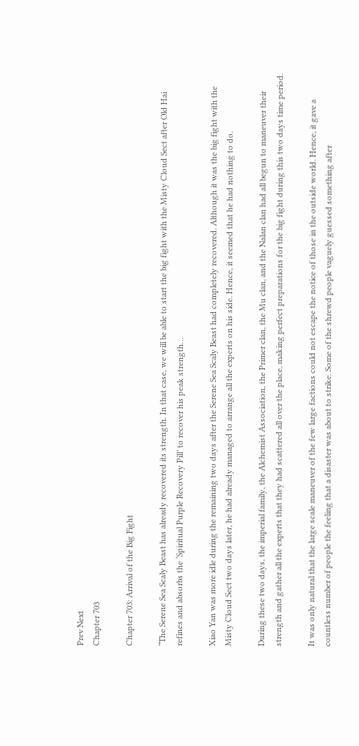Prev Next
Chapter 703

Chapter 703: Arrival of the Big Fight

“The Serene Sea Scaly Beast has already recovered its strength. In that case, we will be able to start the big fight with the Misty Cloud Sect after Old Hai refines and absorbs the ‘Spiritual Purple Recovery Pill’ to recover his peak strength…

Xiao Yan was more idle during the remaining two days after the Serene Sea Scaly Beast had completely recovered. Although it was the big fight with the Misty Cloud Sect two days later, he had already managed to arrange all the experts on his side. Hence, it seemed that he had nothing to do.

During these two days, the imperial family, the Alchemist Association, the Primer clan, the Mu clan, and the Nalan clan had all begun to maneuver their strength and gather all the experts that they had scattered all over the place, making perfect preparations for the big fight during this two days time period.

It was only natural that the large scale maneuver of the few large factions could not escape the notice of those in the outside world. Hence, it gave a countless number of people the feeling that a disaster was about to strike. Some of the shrewd people vaguely guessed something after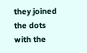they joined the dots with the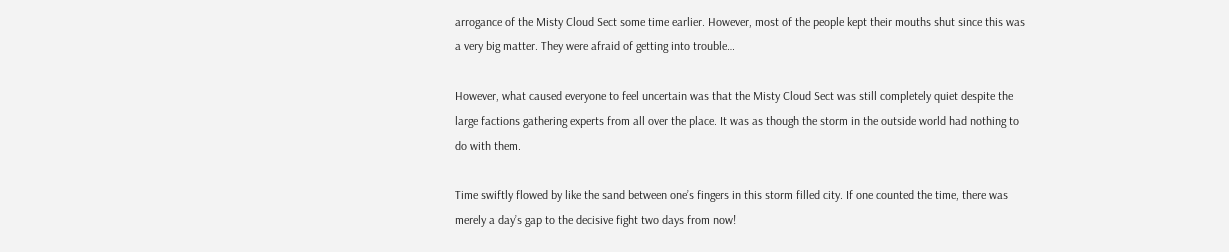arrogance of the Misty Cloud Sect some time earlier. However, most of the people kept their mouths shut since this was a very big matter. They were afraid of getting into trouble…

However, what caused everyone to feel uncertain was that the Misty Cloud Sect was still completely quiet despite the large factions gathering experts from all over the place. It was as though the storm in the outside world had nothing to do with them.

Time swiftly flowed by like the sand between one’s fingers in this storm filled city. If one counted the time, there was merely a day’s gap to the decisive fight two days from now!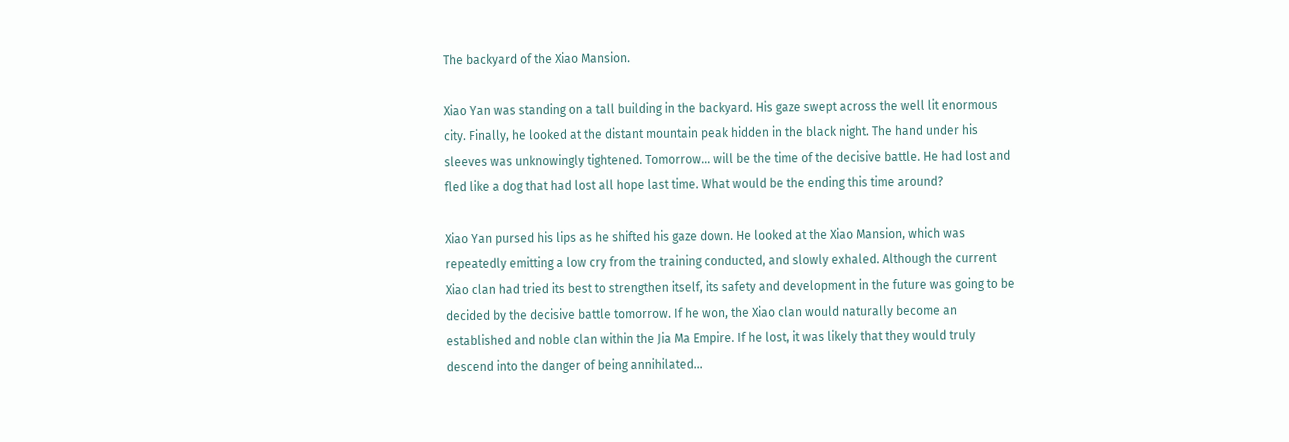The backyard of the Xiao Mansion.

Xiao Yan was standing on a tall building in the backyard. His gaze swept across the well lit enormous city. Finally, he looked at the distant mountain peak hidden in the black night. The hand under his sleeves was unknowingly tightened. Tomorrow… will be the time of the decisive battle. He had lost and fled like a dog that had lost all hope last time. What would be the ending this time around?

Xiao Yan pursed his lips as he shifted his gaze down. He looked at the Xiao Mansion, which was repeatedly emitting a low cry from the training conducted, and slowly exhaled. Although the current Xiao clan had tried its best to strengthen itself, its safety and development in the future was going to be decided by the decisive battle tomorrow. If he won, the Xiao clan would naturally become an established and noble clan within the Jia Ma Empire. If he lost, it was likely that they would truly descend into the danger of being annihilated…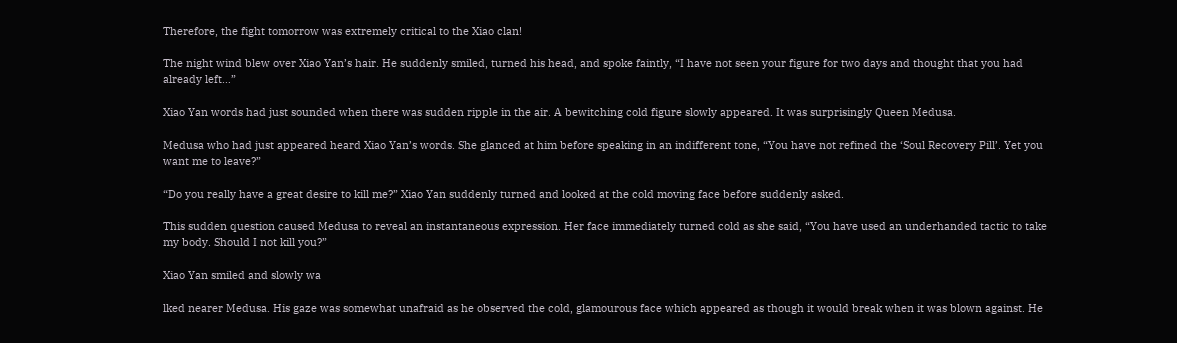Therefore, the fight tomorrow was extremely critical to the Xiao clan!

The night wind blew over Xiao Yan’s hair. He suddenly smiled, turned his head, and spoke faintly, “I have not seen your figure for two days and thought that you had already left…”

Xiao Yan words had just sounded when there was sudden ripple in the air. A bewitching cold figure slowly appeared. It was surprisingly Queen Medusa.

Medusa who had just appeared heard Xiao Yan’s words. She glanced at him before speaking in an indifferent tone, “You have not refined the ‘Soul Recovery Pill’. Yet you want me to leave?”

“Do you really have a great desire to kill me?” Xiao Yan suddenly turned and looked at the cold moving face before suddenly asked.

This sudden question caused Medusa to reveal an instantaneous expression. Her face immediately turned cold as she said, “You have used an underhanded tactic to take my body. Should I not kill you?”

Xiao Yan smiled and slowly wa

lked nearer Medusa. His gaze was somewhat unafraid as he observed the cold, glamourous face which appeared as though it would break when it was blown against. He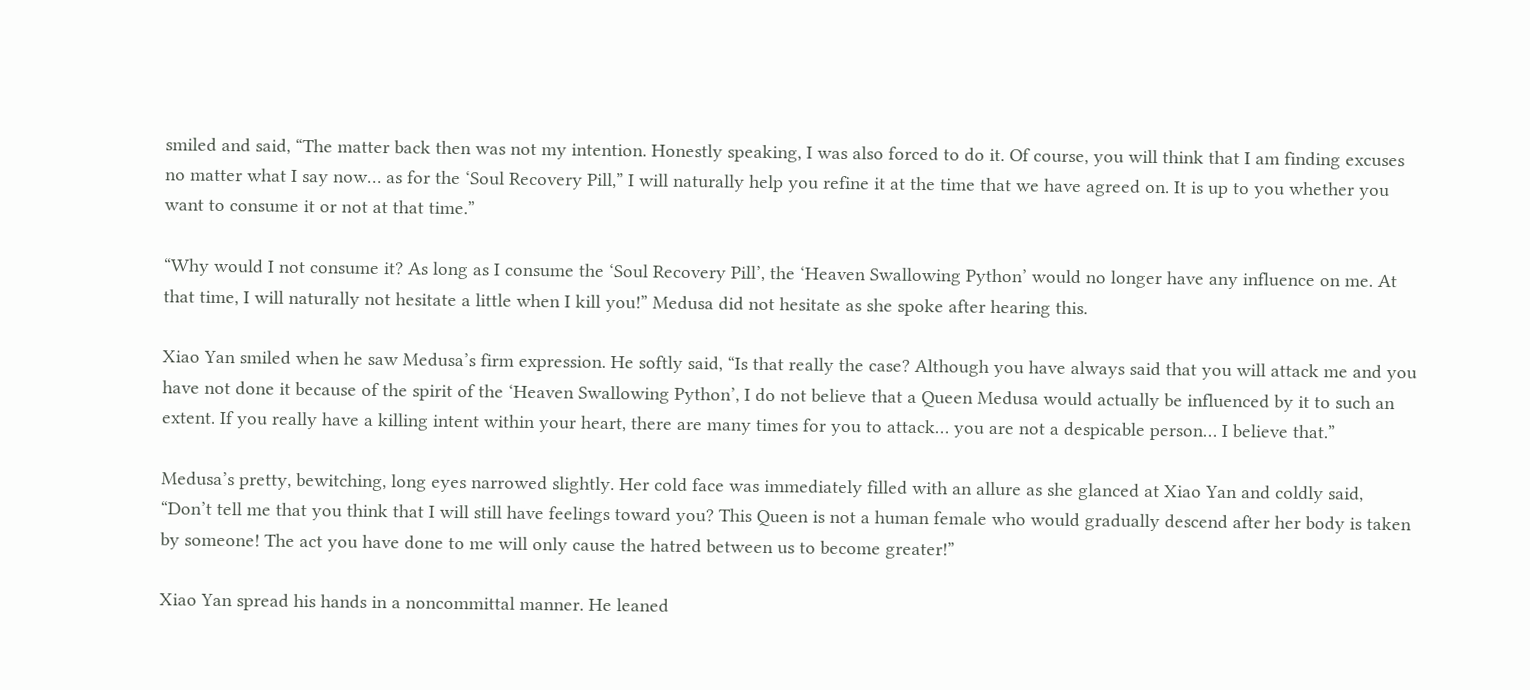smiled and said, “The matter back then was not my intention. Honestly speaking, I was also forced to do it. Of course, you will think that I am finding excuses no matter what I say now… as for the ‘Soul Recovery Pill,” I will naturally help you refine it at the time that we have agreed on. It is up to you whether you want to consume it or not at that time.”

“Why would I not consume it? As long as I consume the ‘Soul Recovery Pill’, the ‘Heaven Swallowing Python’ would no longer have any influence on me. At that time, I will naturally not hesitate a little when I kill you!” Medusa did not hesitate as she spoke after hearing this.

Xiao Yan smiled when he saw Medusa’s firm expression. He softly said, “Is that really the case? Although you have always said that you will attack me and you have not done it because of the spirit of the ‘Heaven Swallowing Python’, I do not believe that a Queen Medusa would actually be influenced by it to such an extent. If you really have a killing intent within your heart, there are many times for you to attack… you are not a despicable person… I believe that.”

Medusa’s pretty, bewitching, long eyes narrowed slightly. Her cold face was immediately filled with an allure as she glanced at Xiao Yan and coldly said, “Don’t tell me that you think that I will still have feelings toward you? This Queen is not a human female who would gradually descend after her body is taken by someone! The act you have done to me will only cause the hatred between us to become greater!”

Xiao Yan spread his hands in a noncommittal manner. He leaned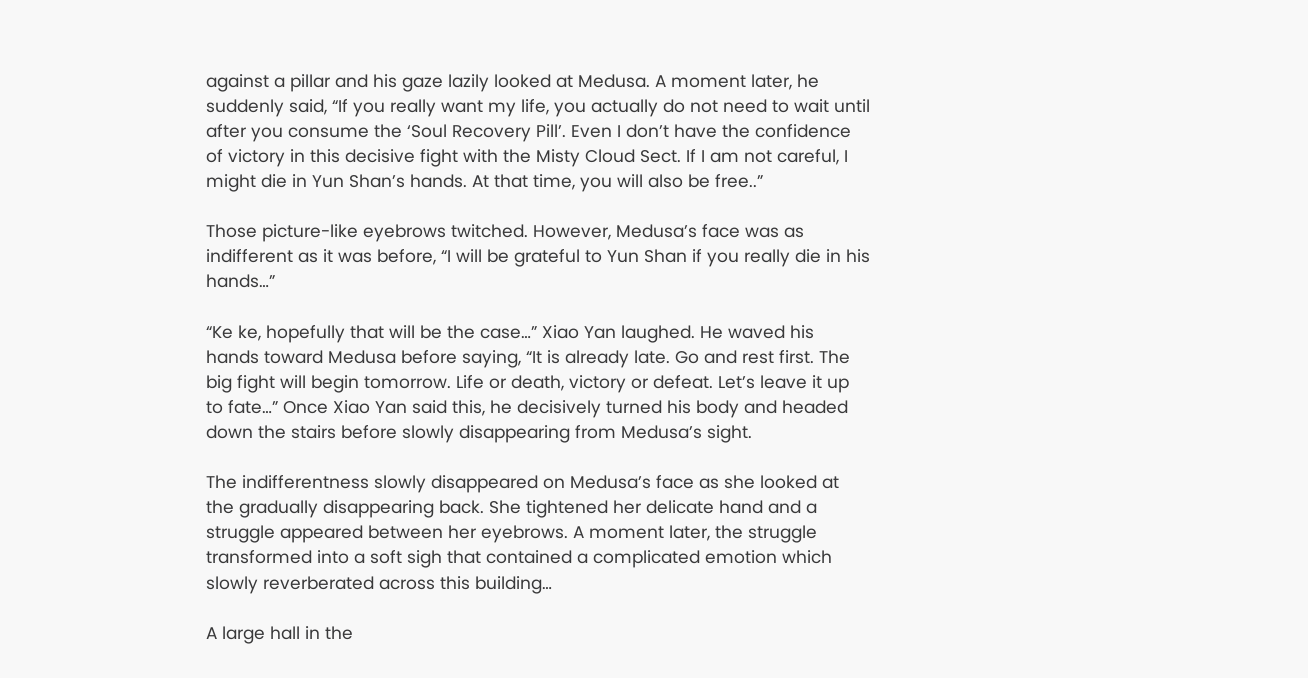against a pillar and his gaze lazily looked at Medusa. A moment later, he suddenly said, “If you really want my life, you actually do not need to wait until after you consume the ‘Soul Recovery Pill’. Even I don’t have the confidence of victory in this decisive fight with the Misty Cloud Sect. If I am not careful, I might die in Yun Shan’s hands. At that time, you will also be free..”

Those picture-like eyebrows twitched. However, Medusa’s face was as indifferent as it was before, “I will be grateful to Yun Shan if you really die in his hands…”

“Ke ke, hopefully that will be the case…” Xiao Yan laughed. He waved his hands toward Medusa before saying, “It is already late. Go and rest first. The big fight will begin tomorrow. Life or death, victory or defeat. Let’s leave it up to fate…” Once Xiao Yan said this, he decisively turned his body and headed down the stairs before slowly disappearing from Medusa’s sight.

The indifferentness slowly disappeared on Medusa’s face as she looked at the gradually disappearing back. She tightened her delicate hand and a struggle appeared between her eyebrows. A moment later, the struggle transformed into a soft sigh that contained a complicated emotion which slowly reverberated across this building…

A large hall in the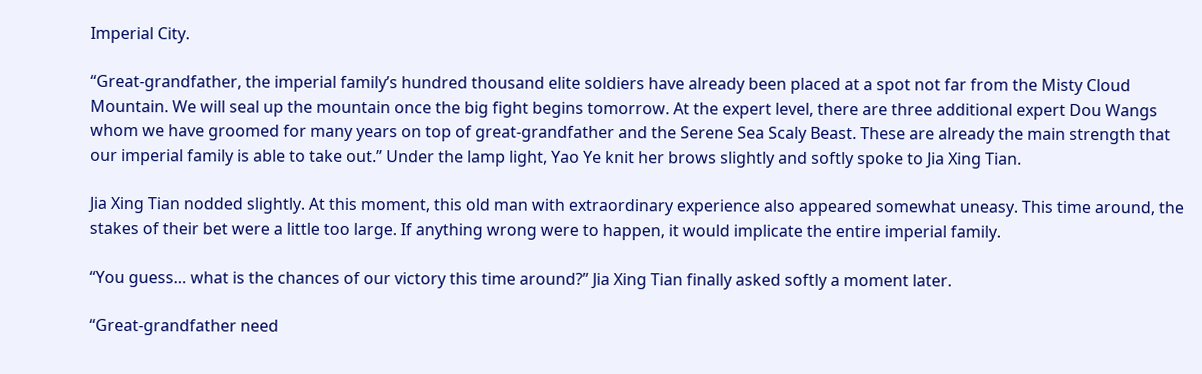Imperial City.

“Great-grandfather, the imperial family’s hundred thousand elite soldiers have already been placed at a spot not far from the Misty Cloud Mountain. We will seal up the mountain once the big fight begins tomorrow. At the expert level, there are three additional expert Dou Wangs whom we have groomed for many years on top of great-grandfather and the Serene Sea Scaly Beast. These are already the main strength that our imperial family is able to take out.” Under the lamp light, Yao Ye knit her brows slightly and softly spoke to Jia Xing Tian.

Jia Xing Tian nodded slightly. At this moment, this old man with extraordinary experience also appeared somewhat uneasy. This time around, the stakes of their bet were a little too large. If anything wrong were to happen, it would implicate the entire imperial family.

“You guess… what is the chances of our victory this time around?” Jia Xing Tian finally asked softly a moment later.

“Great-grandfather need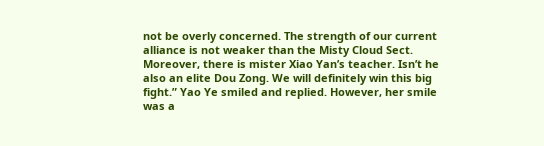not be overly concerned. The strength of our current alliance is not weaker than the Misty Cloud Sect. Moreover, there is mister Xiao Yan’s teacher. Isn’t he also an elite Dou Zong. We will definitely win this big fight.” Yao Ye smiled and replied. However, her smile was a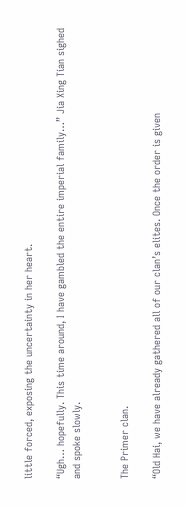little forced, exposing the uncertainty in her heart.

“Ugh… hopefully. This time around, I have gambled the entire imperial family…” Jia Xing Tian sighed and spoke slowly.


The Primer clan.

“Old Hai, we have already gathered all of our clan’s elites. Once the order is given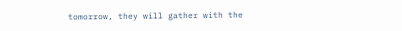tomorrow, they will gather with the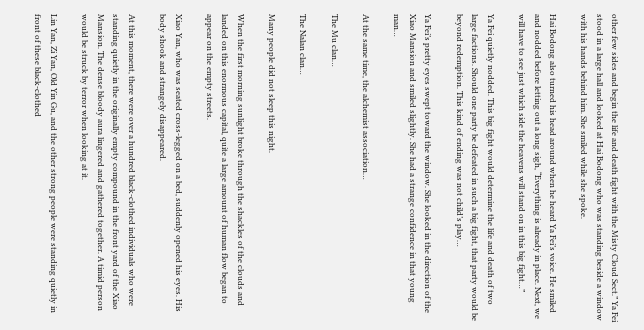other few sides and begin the life and death fight with the Misty Cloud Sect.” Ya Fei stood in a large hall and looked at Hai Bodong who was standing beside a window with his hands behind him. She smiled while she spoke.

Hai Bodong also turned his head around when he heard Ya Fei’s voice. He smiled and nodded before letting out a long sigh, “Everything is already in place. Next, we will have to see just which side the heavens will stand on in this big fight…”

Ya Fei quietly nodded. This big fight would determine the life and death of two large factions. Should one party be defeated in such a big fight, that party would be beyond redemption. This kind of ending was not child’s play…

Ya Fei’s pretty eyes swept toward the window. She looked in the direction of the Xiao Mansion and smiled slightly. She had a strange confidence in that young man…

At the same time, the alchemist association…

The Mu clan…

The Nalan clan…

Many people did not sleep this night.

When the first morning sunlight broke through the shackles of the clouds and landed on this enormous capital, quite a large amount of human flow began to appear on the empty streets.

Xiao Yan, who was seated cross-legged on a bed, suddenly opened his eyes. His body shook and strangely disappeared.

At this moment, there were over a hundred black-clothed individuals who were standing quietly in the originally empty compound in the front yard of the Xiao Mansion. The dense bloody aura lingered and gathered together. A timid person would be struck by terror when looking at it.

Lin Yan, Zi Yan, Old Yin Gu, and the other strong people were standing quietly in front of these black-clothed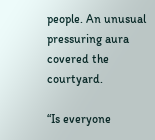people. An unusual pressuring aura covered the courtyard.

“Is everyone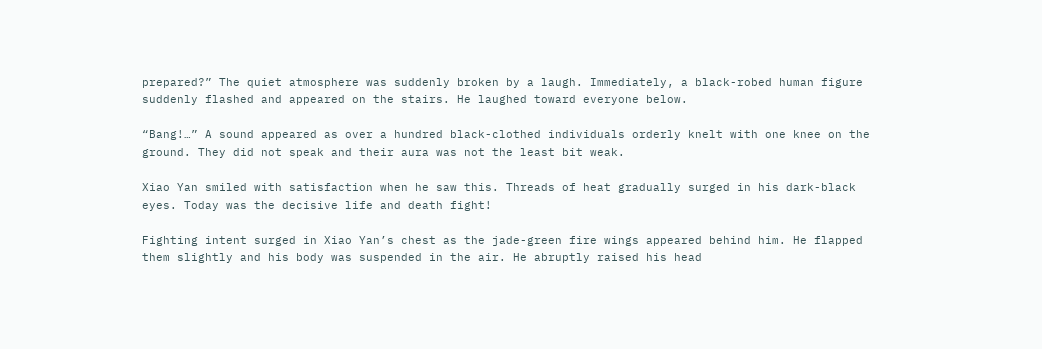prepared?” The quiet atmosphere was suddenly broken by a laugh. Immediately, a black-robed human figure suddenly flashed and appeared on the stairs. He laughed toward everyone below.

“Bang!…” A sound appeared as over a hundred black-clothed individuals orderly knelt with one knee on the ground. They did not speak and their aura was not the least bit weak.

Xiao Yan smiled with satisfaction when he saw this. Threads of heat gradually surged in his dark-black eyes. Today was the decisive life and death fight!

Fighting intent surged in Xiao Yan’s chest as the jade-green fire wings appeared behind him. He flapped them slightly and his body was suspended in the air. He abruptly raised his head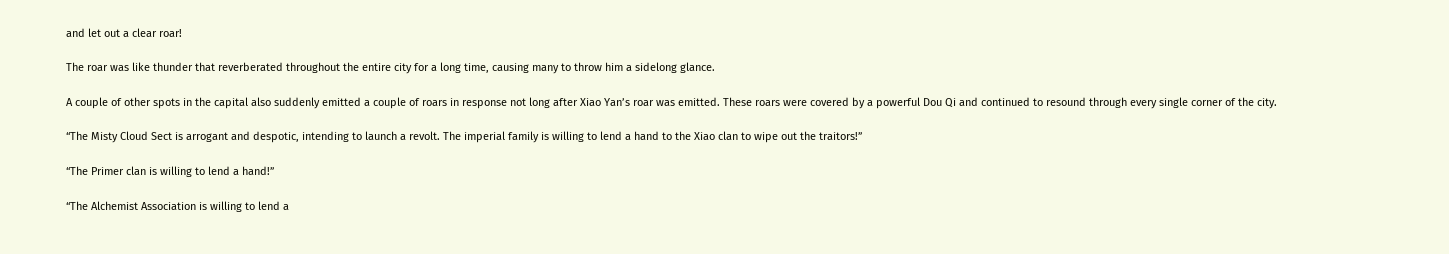and let out a clear roar!

The roar was like thunder that reverberated throughout the entire city for a long time, causing many to throw him a sidelong glance.

A couple of other spots in the capital also suddenly emitted a couple of roars in response not long after Xiao Yan’s roar was emitted. These roars were covered by a powerful Dou Qi and continued to resound through every single corner of the city.

“The Misty Cloud Sect is arrogant and despotic, intending to launch a revolt. The imperial family is willing to lend a hand to the Xiao clan to wipe out the traitors!”

“The Primer clan is willing to lend a hand!”

“The Alchemist Association is willing to lend a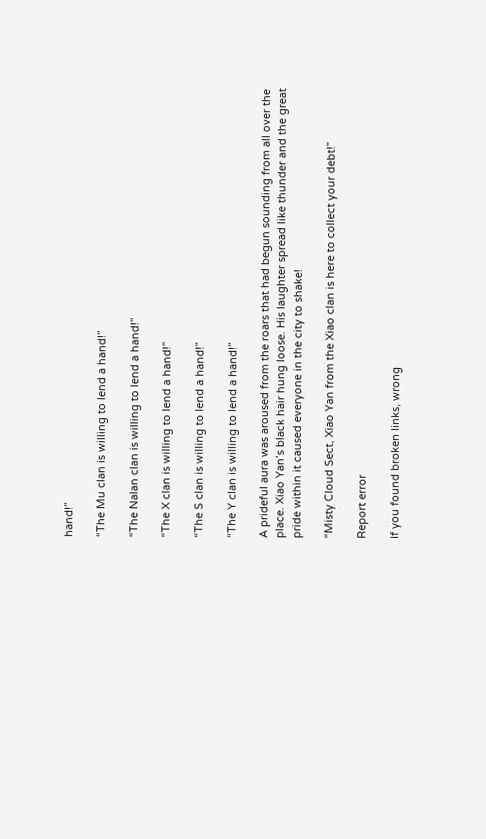hand!”

“The Mu clan is willing to lend a hand!”

“The Nalan clan is willing to lend a hand!”

“The X clan is willing to lend a hand!”

“The S clan is willing to lend a hand!”

“The Y clan is willing to lend a hand!”

A prideful aura was aroused from the roars that had begun sounding from all over the place. Xiao Yan’s black hair hung loose. His laughter spread like thunder and the great pride within it caused everyone in the city to shake!

“Misty Cloud Sect, Xiao Yan from the Xiao clan is here to collect your debt!”

Report error

If you found broken links, wrong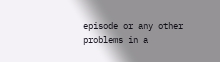episode or any other problems in a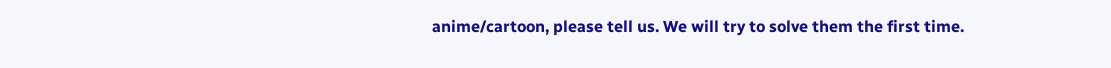anime/cartoon, please tell us. We will try to solve them the first time.